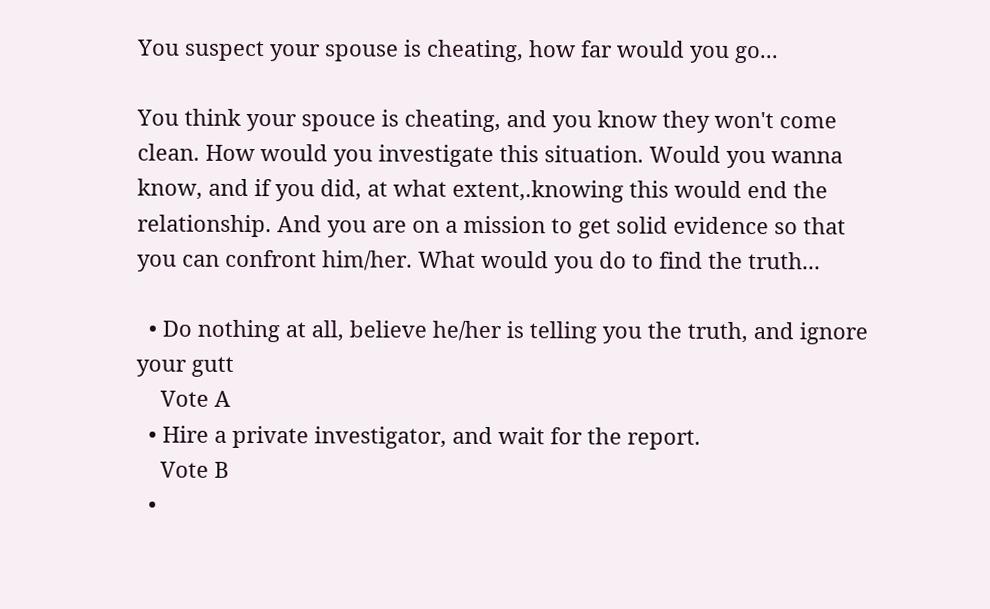You suspect your spouse is cheating, how far would you go...

You think your spouce is cheating, and you know they won't come clean. How would you investigate this situation. Would you wanna know, and if you did, at what extent,.knowing this would end the relationship. And you are on a mission to get solid evidence so that you can confront him/her. What would you do to find the truth...

  • Do nothing at all, believe he/her is telling you the truth, and ignore your gutt
    Vote A
  • Hire a private investigator, and wait for the report.
    Vote B
  •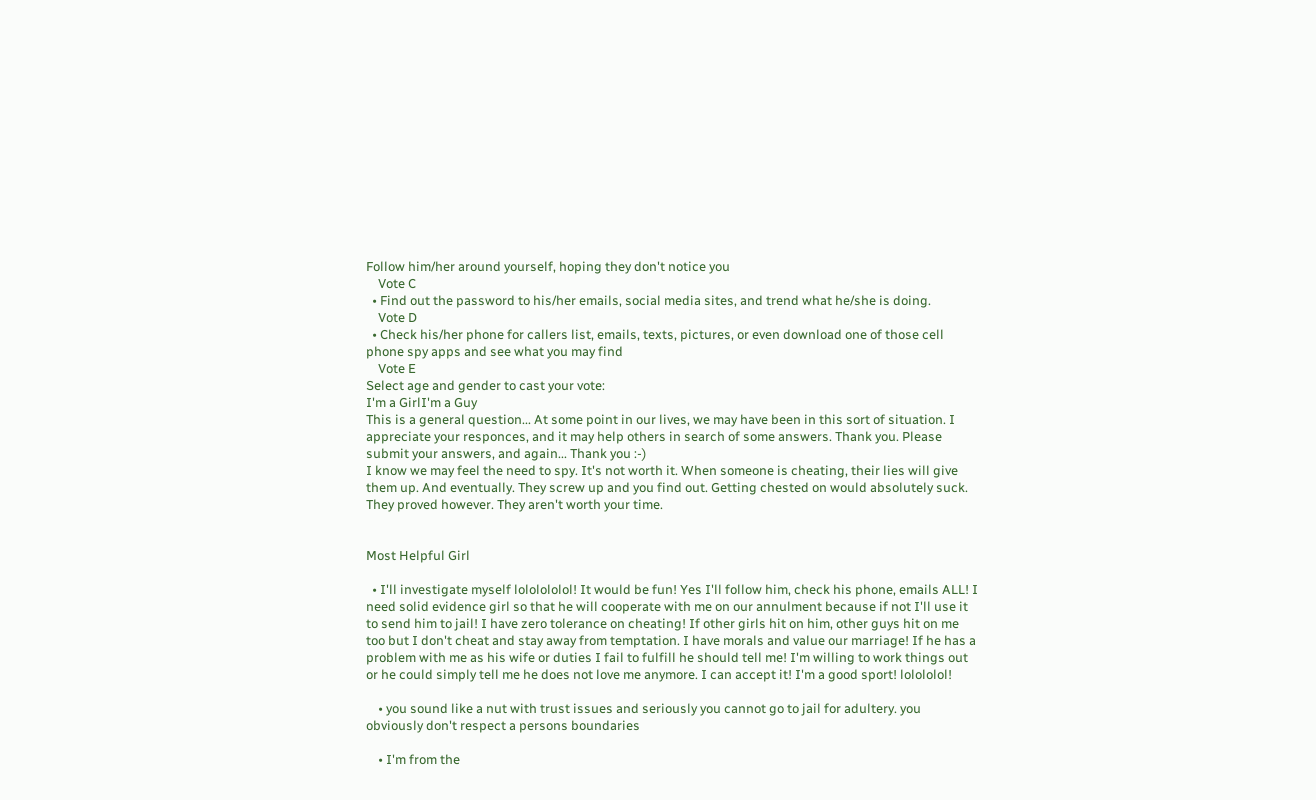Follow him/her around yourself, hoping they don't notice you
    Vote C
  • Find out the password to his/her emails, social media sites, and trend what he/she is doing.
    Vote D
  • Check his/her phone for callers list, emails, texts, pictures, or even download one of those cell phone spy apps and see what you may find
    Vote E
Select age and gender to cast your vote:
I'm a GirlI'm a Guy
This is a general question... At some point in our lives, we may have been in this sort of situation. I appreciate your responces, and it may help others in search of some answers. Thank you. Please submit your answers, and again... Thank you :-)
I know we may feel the need to spy. It's not worth it. When someone is cheating, their lies will give them up. And eventually. They screw up and you find out. Getting chested on would absolutely suck. They proved however. They aren't worth your time.


Most Helpful Girl

  • I'll investigate myself lololololol! It would be fun! Yes I'll follow him, check his phone, emails ALL! I need solid evidence girl so that he will cooperate with me on our annulment because if not I'll use it to send him to jail! I have zero tolerance on cheating! If other girls hit on him, other guys hit on me too but I don't cheat and stay away from temptation. I have morals and value our marriage! If he has a problem with me as his wife or duties I fail to fulfill he should tell me! I'm willing to work things out or he could simply tell me he does not love me anymore. I can accept it! I'm a good sport! lolololol!

    • you sound like a nut with trust issues and seriously you cannot go to jail for adultery. you obviously don't respect a persons boundaries

    • I'm from the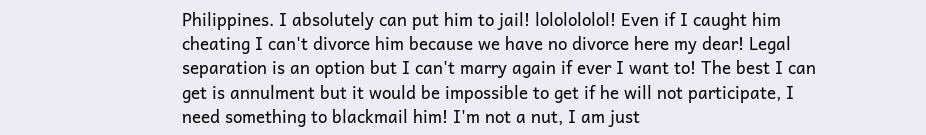Philippines. I absolutely can put him to jail! lololololol! Even if I caught him cheating I can't divorce him because we have no divorce here my dear! Legal separation is an option but I can't marry again if ever I want to! The best I can get is annulment but it would be impossible to get if he will not participate, I need something to blackmail him! I'm not a nut, I am just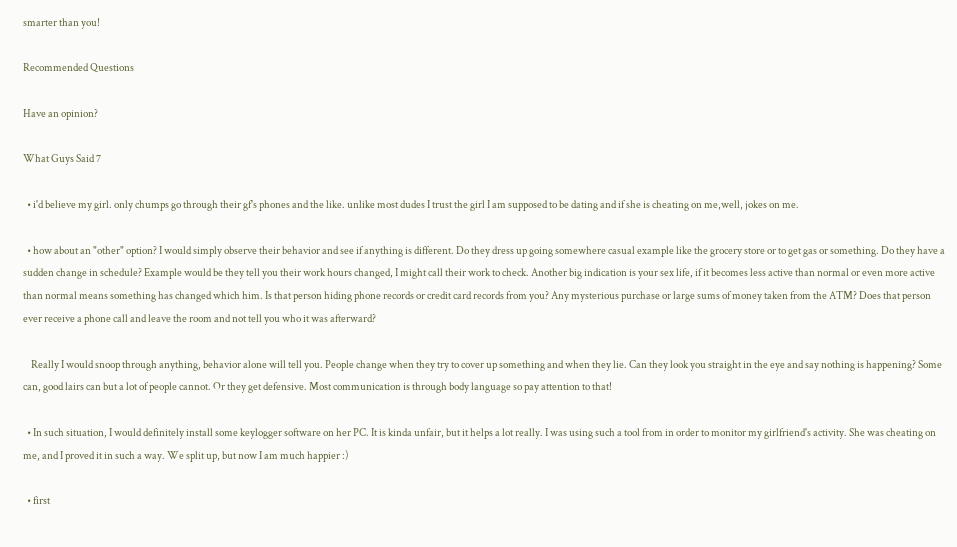smarter than you!

Recommended Questions

Have an opinion?

What Guys Said 7

  • i'd believe my girl. only chumps go through their gf's phones and the like. unlike most dudes I trust the girl I am supposed to be dating and if she is cheating on me,well, jokes on me.

  • how about an "other" option? I would simply observe their behavior and see if anything is different. Do they dress up going somewhere casual example like the grocery store or to get gas or something. Do they have a sudden change in schedule? Example would be they tell you their work hours changed, I might call their work to check. Another big indication is your sex life, if it becomes less active than normal or even more active than normal means something has changed which him. Is that person hiding phone records or credit card records from you? Any mysterious purchase or large sums of money taken from the ATM? Does that person ever receive a phone call and leave the room and not tell you who it was afterward?

    Really I would snoop through anything, behavior alone will tell you. People change when they try to cover up something and when they lie. Can they look you straight in the eye and say nothing is happening? Some can, good lairs can but a lot of people cannot. Or they get defensive. Most communication is through body language so pay attention to that!

  • In such situation, I would definitely install some keylogger software on her PC. It is kinda unfair, but it helps a lot really. I was using such a tool from in order to monitor my girlfriend's activity. She was cheating on me, and I proved it in such a way. We split up, but now I am much happier :)

  • first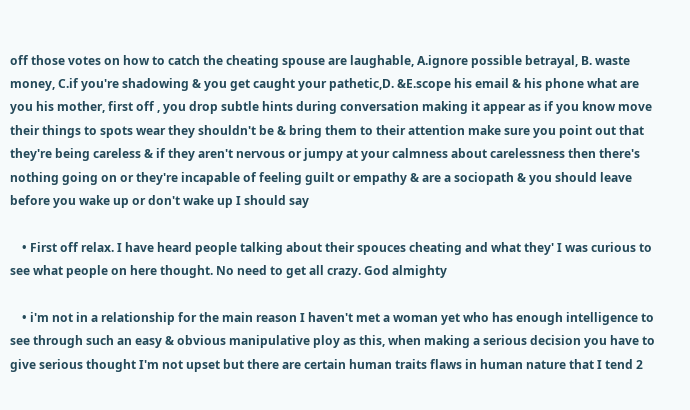off those votes on how to catch the cheating spouse are laughable, A.ignore possible betrayal, B. waste money, C.if you're shadowing & you get caught your pathetic,D. &E.scope his email & his phone what are you his mother, first off , you drop subtle hints during conversation making it appear as if you know move their things to spots wear they shouldn't be & bring them to their attention make sure you point out that they're being careless & if they aren't nervous or jumpy at your calmness about carelessness then there's nothing going on or they're incapable of feeling guilt or empathy & are a sociopath & you should leave before you wake up or don't wake up I should say

    • First off relax. I have heard people talking about their spouces cheating and what they' I was curious to see what people on here thought. No need to get all crazy. God almighty

    • i'm not in a relationship for the main reason I haven't met a woman yet who has enough intelligence to see through such an easy & obvious manipulative ploy as this, when making a serious decision you have to give serious thought I'm not upset but there are certain human traits flaws in human nature that I tend 2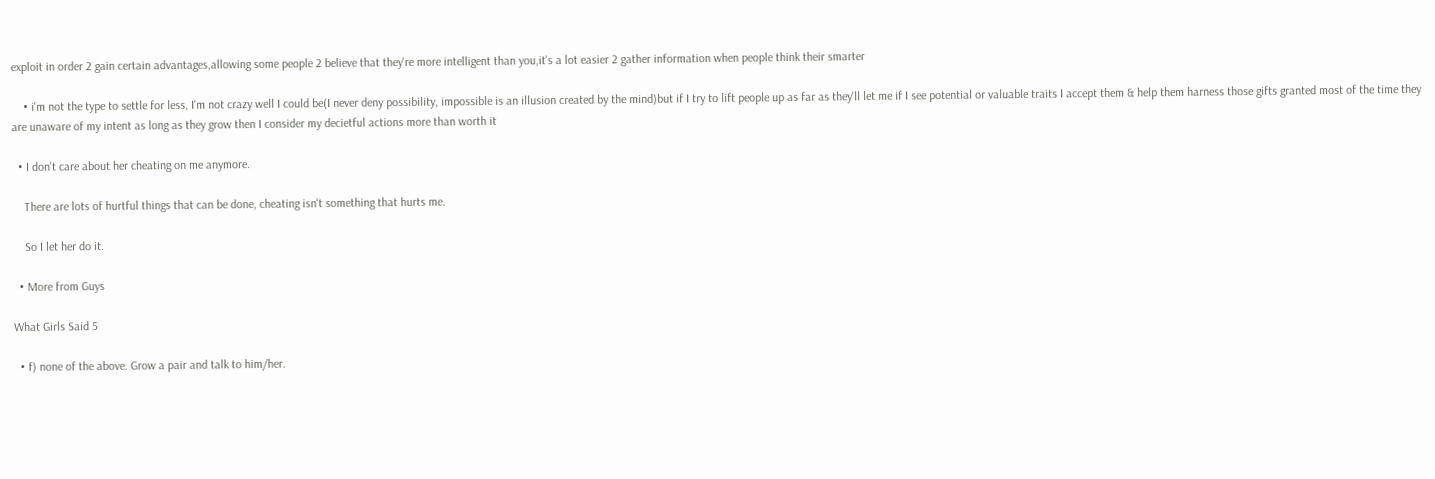exploit in order 2 gain certain advantages,allowing some people 2 believe that they're more intelligent than you,it's a lot easier 2 gather information when people think their smarter

    • i'm not the type to settle for less, I'm not crazy well I could be(I never deny possibility, impossible is an illusion created by the mind)but if I try to lift people up as far as they'll let me if I see potential or valuable traits I accept them & help them harness those gifts granted most of the time they are unaware of my intent as long as they grow then I consider my decietful actions more than worth it

  • I don't care about her cheating on me anymore.

    There are lots of hurtful things that can be done, cheating isn't something that hurts me.

    So I let her do it.

  • More from Guys

What Girls Said 5

  • f) none of the above. Grow a pair and talk to him/her.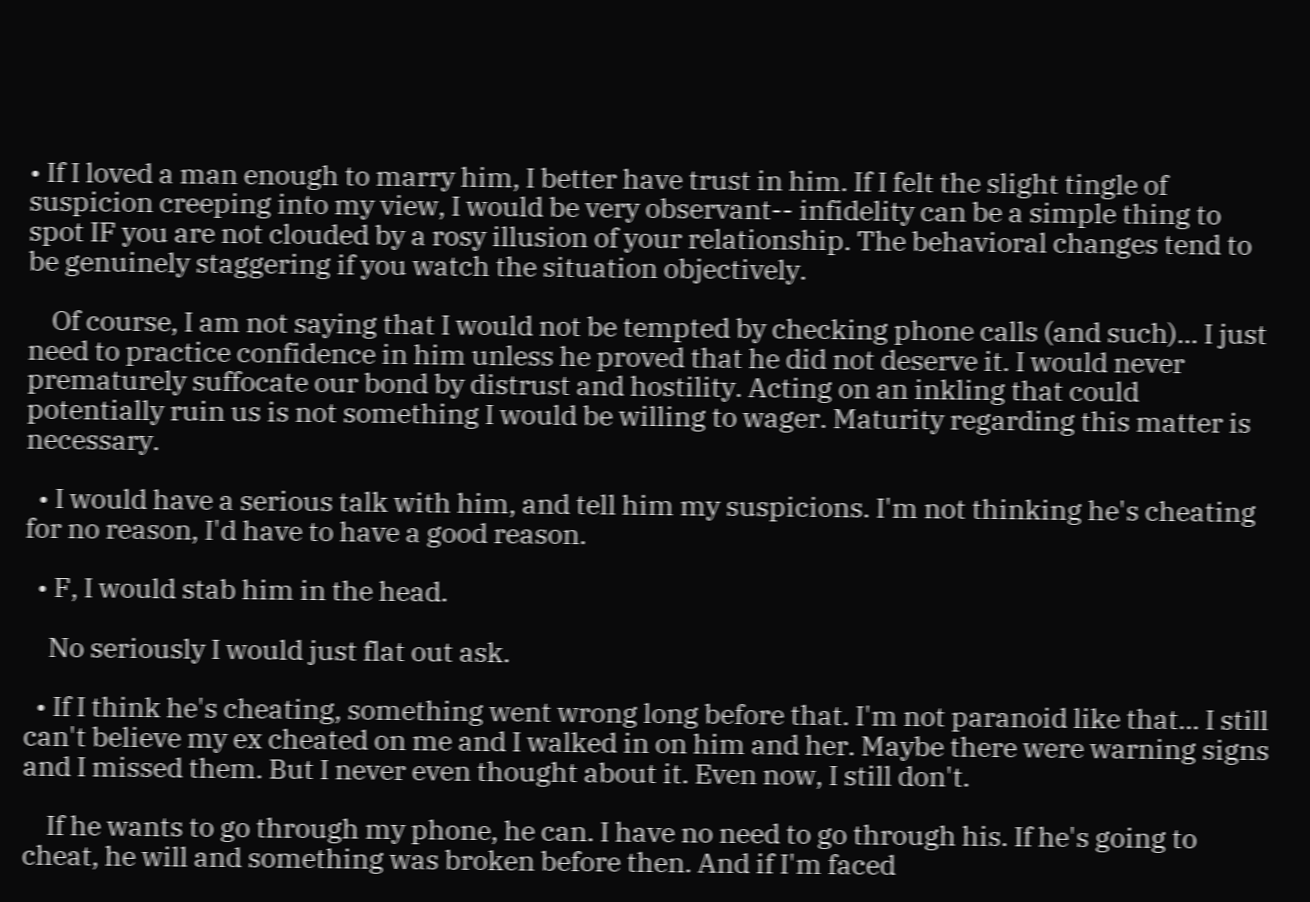• If I loved a man enough to marry him, I better have trust in him. If I felt the slight tingle of suspicion creeping into my view, I would be very observant-- infidelity can be a simple thing to spot IF you are not clouded by a rosy illusion of your relationship. The behavioral changes tend to be genuinely staggering if you watch the situation objectively.

    Of course, I am not saying that I would not be tempted by checking phone calls (and such)... I just need to practice confidence in him unless he proved that he did not deserve it. I would never prematurely suffocate our bond by distrust and hostility. Acting on an inkling that could potentially ruin us is not something I would be willing to wager. Maturity regarding this matter is necessary.

  • I would have a serious talk with him, and tell him my suspicions. I'm not thinking he's cheating for no reason, I'd have to have a good reason.

  • F, I would stab him in the head.

    No seriously I would just flat out ask.

  • If I think he's cheating, something went wrong long before that. I'm not paranoid like that... I still can't believe my ex cheated on me and I walked in on him and her. Maybe there were warning signs and I missed them. But I never even thought about it. Even now, I still don't.

    If he wants to go through my phone, he can. I have no need to go through his. If he's going to cheat, he will and something was broken before then. And if I'm faced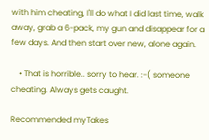with him cheating, I'll do what I did last time, walk away, grab a 6-pack, my gun and disappear for a few days. And then start over new, alone again.

    • That is horrible.. sorry to hear. :-( someone cheating. Always gets caught.

Recommended myTakes